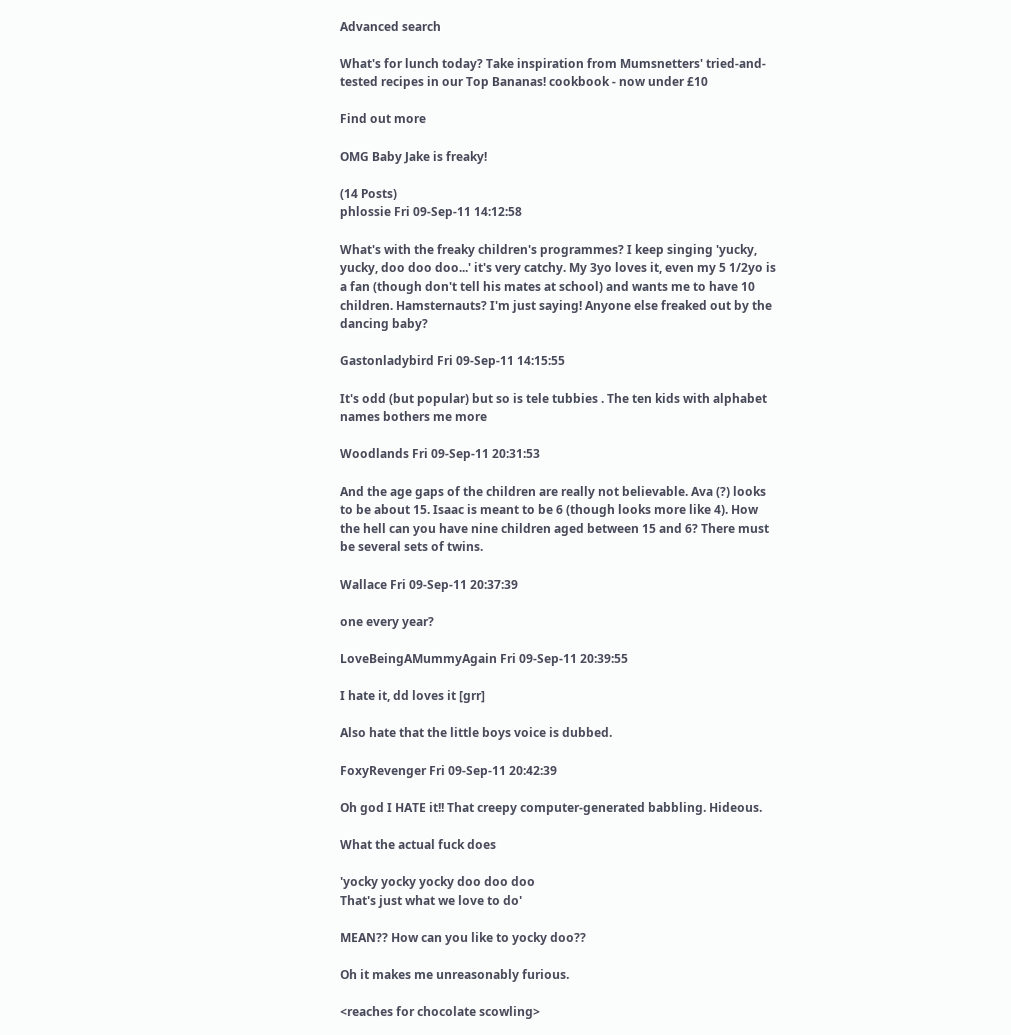Advanced search

What's for lunch today? Take inspiration from Mumsnetters' tried-and-tested recipes in our Top Bananas! cookbook - now under £10

Find out more

OMG Baby Jake is freaky!

(14 Posts)
phlossie Fri 09-Sep-11 14:12:58

What's with the freaky children's programmes? I keep singing 'yucky, yucky, doo doo doo...' it's very catchy. My 3yo loves it, even my 5 1/2yo is a fan (though don't tell his mates at school) and wants me to have 10 children. Hamsternauts? I'm just saying! Anyone else freaked out by the dancing baby?

Gastonladybird Fri 09-Sep-11 14:15:55

It's odd (but popular) but so is tele tubbies . The ten kids with alphabet names bothers me more

Woodlands Fri 09-Sep-11 20:31:53

And the age gaps of the children are really not believable. Ava (?) looks to be about 15. Isaac is meant to be 6 (though looks more like 4). How the hell can you have nine children aged between 15 and 6? There must be several sets of twins.

Wallace Fri 09-Sep-11 20:37:39

one every year?

LoveBeingAMummyAgain Fri 09-Sep-11 20:39:55

I hate it, dd loves it [grr]

Also hate that the little boys voice is dubbed.

FoxyRevenger Fri 09-Sep-11 20:42:39

Oh god I HATE it!! That creepy computer-generated babbling. Hideous.

What the actual fuck does

'yocky yocky yocky doo doo doo
That's just what we love to do'

MEAN?? How can you like to yocky doo??

Oh it makes me unreasonably furious.

<reaches for chocolate scowling>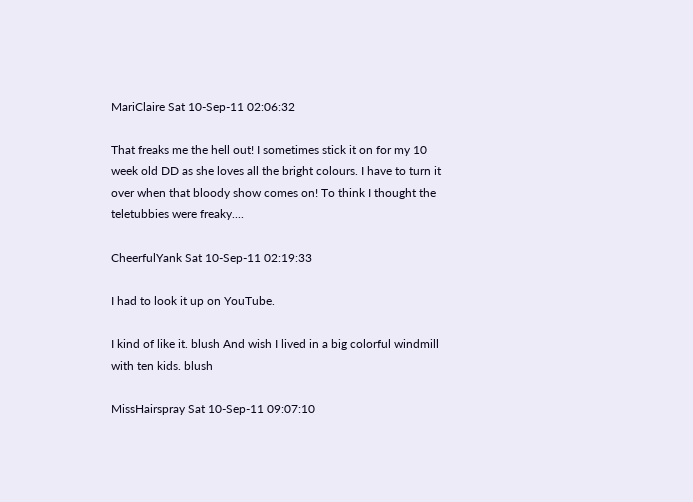MariClaire Sat 10-Sep-11 02:06:32

That freaks me the hell out! I sometimes stick it on for my 10 week old DD as she loves all the bright colours. I have to turn it over when that bloody show comes on! To think I thought the teletubbies were freaky....

CheerfulYank Sat 10-Sep-11 02:19:33

I had to look it up on YouTube.

I kind of like it. blush And wish I lived in a big colorful windmill with ten kids. blush

MissHairspray Sat 10-Sep-11 09:07:10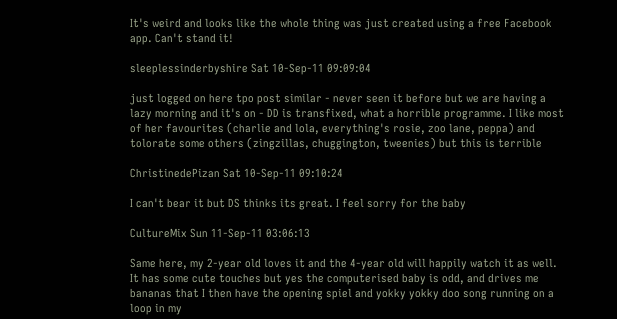It's weird and looks like the whole thing was just created using a free Facebook app. Can't stand it!

sleeplessinderbyshire Sat 10-Sep-11 09:09:04

just logged on here tpo post similar - never seen it before but we are having a lazy morning and it's on - DD is transfixed, what a horrible programme. I like most of her favourites (charlie and lola, everything's rosie, zoo lane, peppa) and tolorate some others (zingzillas, chuggington, tweenies) but this is terrible

ChristinedePizan Sat 10-Sep-11 09:10:24

I can't bear it but DS thinks its great. I feel sorry for the baby

CultureMix Sun 11-Sep-11 03:06:13

Same here, my 2-year old loves it and the 4-year old will happily watch it as well.
It has some cute touches but yes the computerised baby is odd, and drives me bananas that I then have the opening spiel and yokky yokky doo song running on a loop in my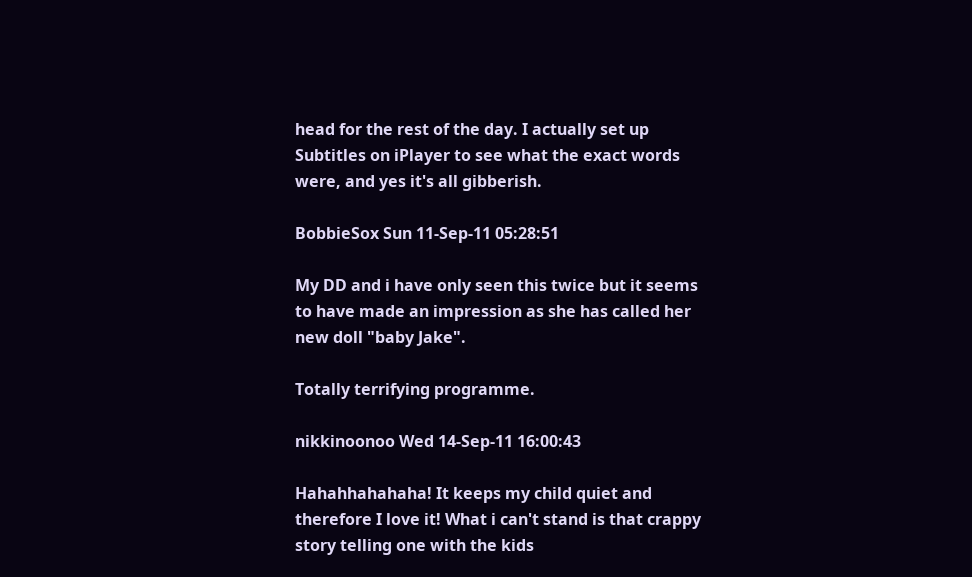head for the rest of the day. I actually set up Subtitles on iPlayer to see what the exact words were, and yes it's all gibberish.

BobbieSox Sun 11-Sep-11 05:28:51

My DD and i have only seen this twice but it seems to have made an impression as she has called her new doll "baby Jake".

Totally terrifying programme.

nikkinoonoo Wed 14-Sep-11 16:00:43

Hahahhahahaha! It keeps my child quiet and therefore I love it! What i can't stand is that crappy story telling one with the kids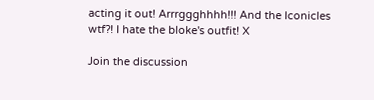acting it out! Arrrggghhhh!!! And the Iconicles wtf?! I hate the bloke's outfit! X

Join the discussion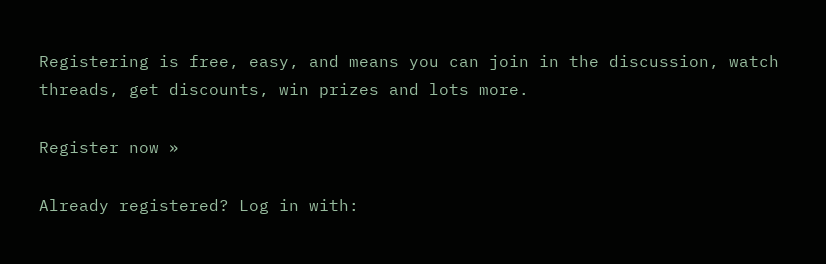Registering is free, easy, and means you can join in the discussion, watch threads, get discounts, win prizes and lots more.

Register now »

Already registered? Log in with: